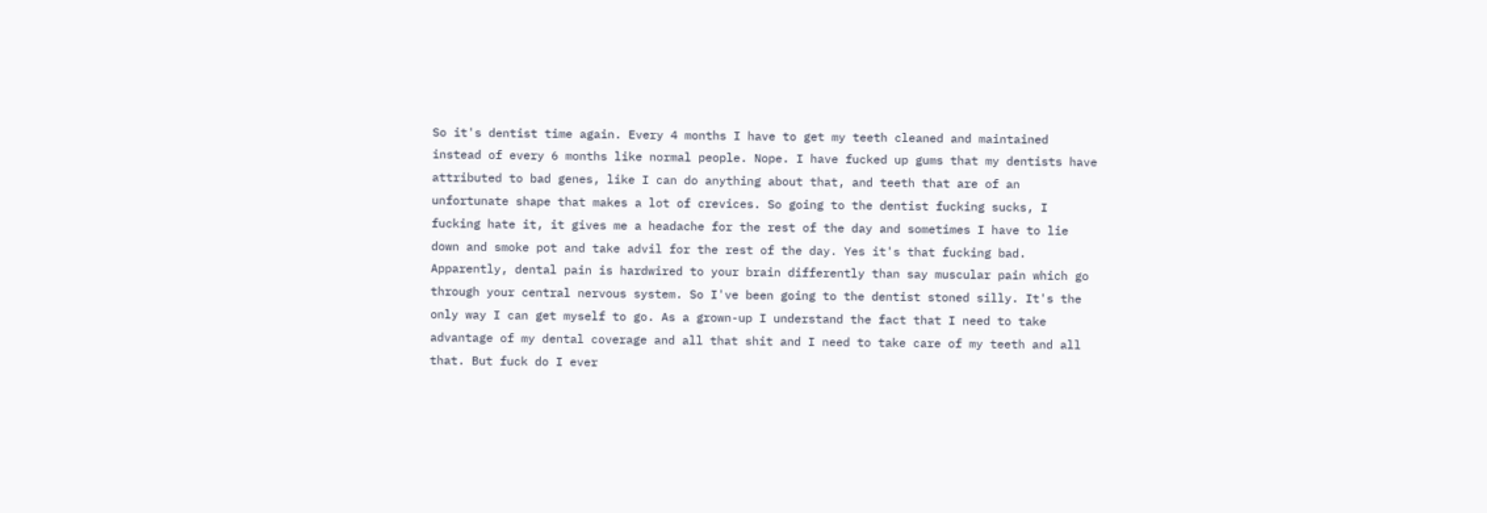So it's dentist time again. Every 4 months I have to get my teeth cleaned and maintained instead of every 6 months like normal people. Nope. I have fucked up gums that my dentists have attributed to bad genes, like I can do anything about that, and teeth that are of an unfortunate shape that makes a lot of crevices. So going to the dentist fucking sucks, I fucking hate it, it gives me a headache for the rest of the day and sometimes I have to lie down and smoke pot and take advil for the rest of the day. Yes it's that fucking bad. Apparently, dental pain is hardwired to your brain differently than say muscular pain which go through your central nervous system. So I've been going to the dentist stoned silly. It's the only way I can get myself to go. As a grown-up I understand the fact that I need to take advantage of my dental coverage and all that shit and I need to take care of my teeth and all that. But fuck do I ever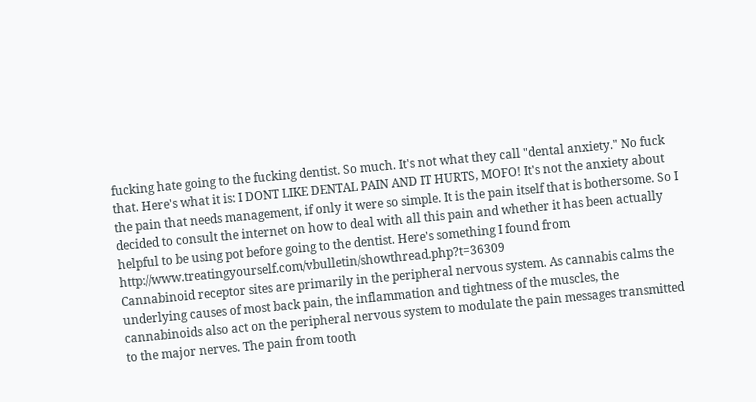fucking hate going to the fucking dentist. So much. It's not what they call "dental anxiety." No fuck that. Here's what it is: I DONT LIKE DENTAL PAIN AND IT HURTS, MOFO! It's not the anxiety about the pain that needs management, if only it were so simple. It is the pain itself that is bothersome. So I decided to consult the internet on how to deal with all this pain and whether it has been actually helpful to be using pot before going to the dentist. Here's something I found from http://www.treatingyourself.com/vbulletin/showthread.php?t=36309
Cannabinoid receptor sites are primarily in the peripheral nervous system. As cannabis calms the underlying causes of most back pain, the inflammation and tightness of the muscles, the cannabinoids also act on the peripheral nervous system to modulate the pain messages transmitted to the major nerves. The pain from tooth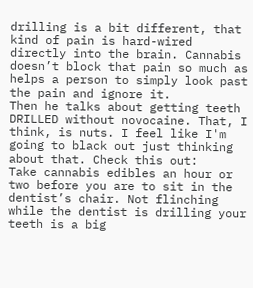drilling is a bit different, that kind of pain is hard-wired directly into the brain. Cannabis doesn’t block that pain so much as helps a person to simply look past the pain and ignore it.
Then he talks about getting teeth DRILLED without novocaine. That, I think, is nuts. I feel like I'm going to black out just thinking about that. Check this out:
Take cannabis edibles an hour or two before you are to sit in the dentist’s chair. Not flinching while the dentist is drilling your teeth is a big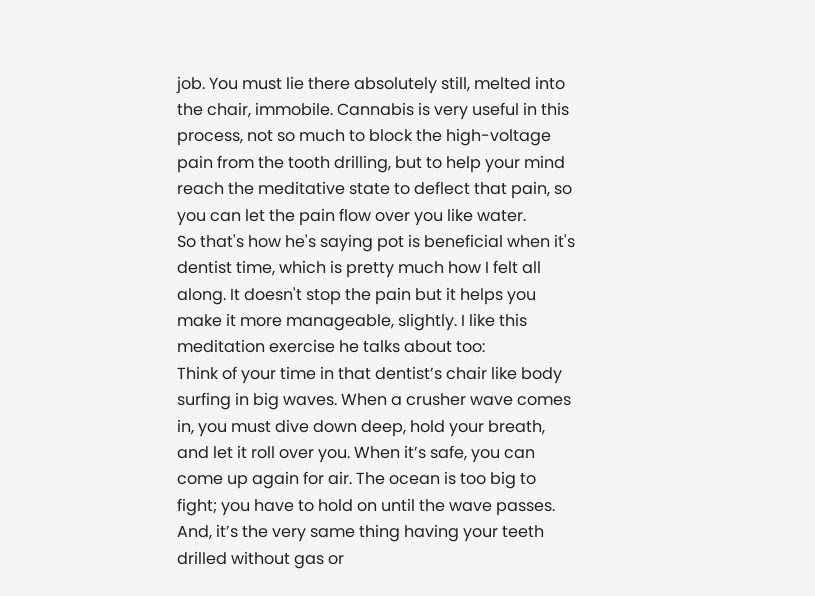job. You must lie there absolutely still, melted into the chair, immobile. Cannabis is very useful in this process, not so much to block the high-voltage pain from the tooth drilling, but to help your mind reach the meditative state to deflect that pain, so you can let the pain flow over you like water.
So that's how he's saying pot is beneficial when it's dentist time, which is pretty much how I felt all along. It doesn't stop the pain but it helps you make it more manageable, slightly. I like this meditation exercise he talks about too:
Think of your time in that dentist’s chair like body surfing in big waves. When a crusher wave comes in, you must dive down deep, hold your breath, and let it roll over you. When it’s safe, you can come up again for air. The ocean is too big to fight; you have to hold on until the wave passes. And, it’s the very same thing having your teeth drilled without gas or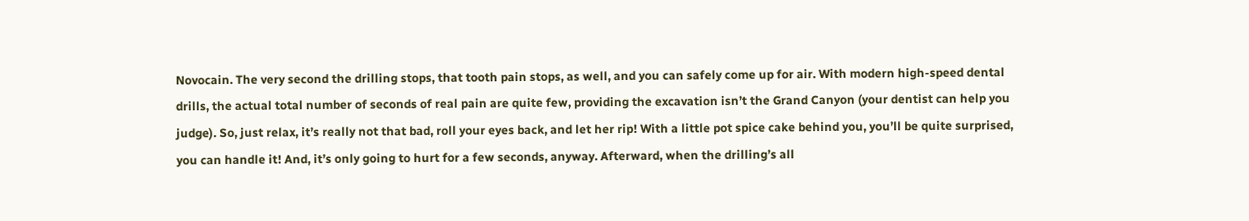Novocain. The very second the drilling stops, that tooth pain stops, as well, and you can safely come up for air. With modern high-speed dental drills, the actual total number of seconds of real pain are quite few, providing the excavation isn’t the Grand Canyon (your dentist can help you judge). So, just relax, it’s really not that bad, roll your eyes back, and let her rip! With a little pot spice cake behind you, you’ll be quite surprised, you can handle it! And, it’s only going to hurt for a few seconds, anyway. Afterward, when the drilling’s all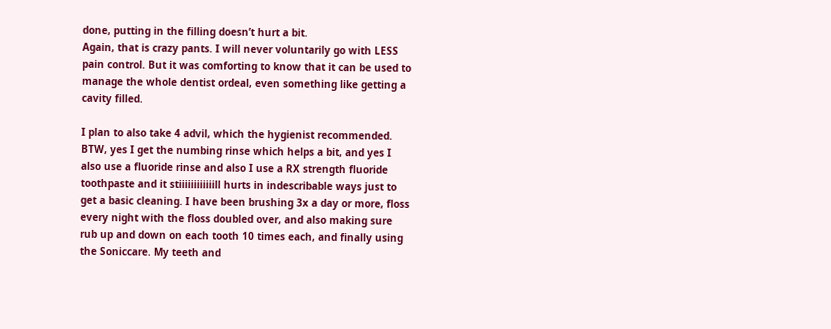done, putting in the filling doesn’t hurt a bit.
Again, that is crazy pants. I will never voluntarily go with LESS pain control. But it was comforting to know that it can be used to manage the whole dentist ordeal, even something like getting a cavity filled.

I plan to also take 4 advil, which the hygienist recommended. BTW, yes I get the numbing rinse which helps a bit, and yes I also use a fluoride rinse and also I use a RX strength fluoride toothpaste and it stiiiiiiiiiiiill hurts in indescribable ways just to get a basic cleaning. I have been brushing 3x a day or more, floss every night with the floss doubled over, and also making sure rub up and down on each tooth 10 times each, and finally using the Soniccare. My teeth and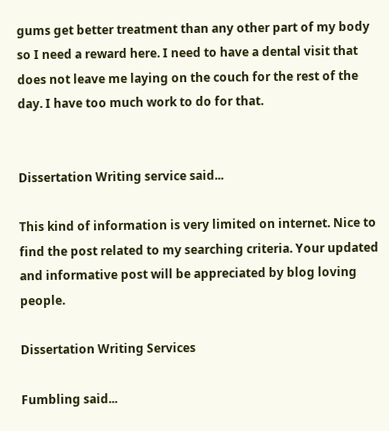gums get better treatment than any other part of my body so I need a reward here. I need to have a dental visit that does not leave me laying on the couch for the rest of the day. I have too much work to do for that.


Dissertation Writing service said...

This kind of information is very limited on internet. Nice to find the post related to my searching criteria. Your updated and informative post will be appreciated by blog loving people.

Dissertation Writing Services

Fumbling said...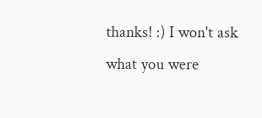thanks! :) I won't ask what you were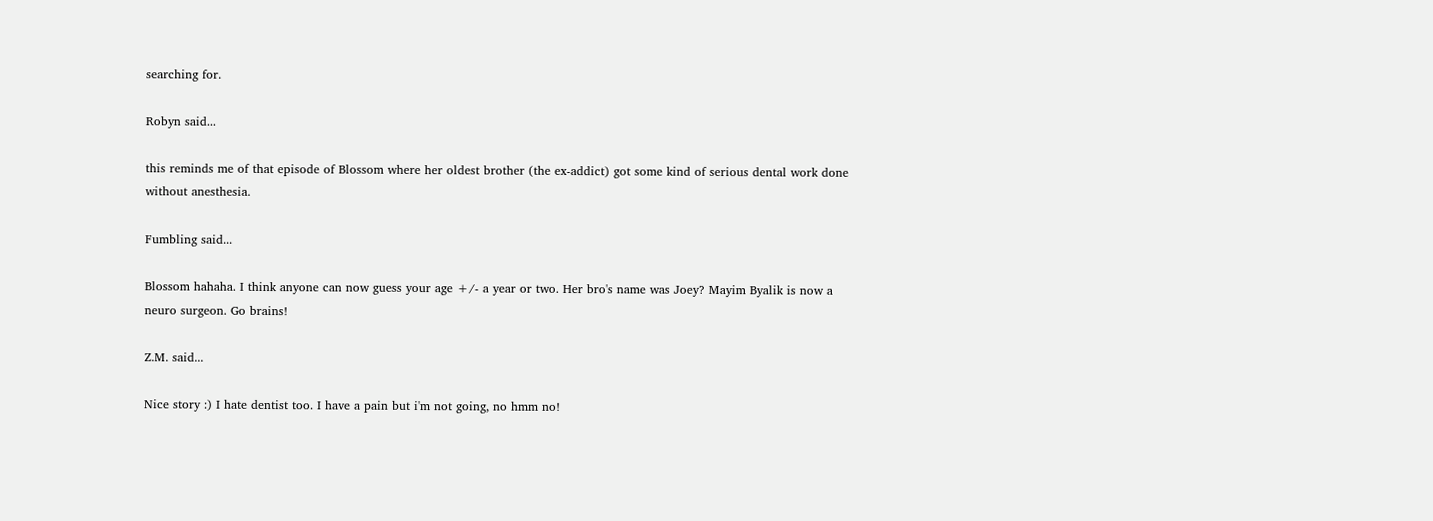searching for.

Robyn said...

this reminds me of that episode of Blossom where her oldest brother (the ex-addict) got some kind of serious dental work done without anesthesia.

Fumbling said...

Blossom hahaha. I think anyone can now guess your age +/- a year or two. Her bro's name was Joey? Mayim Byalik is now a neuro surgeon. Go brains!

Z.M. said...

Nice story :) I hate dentist too. I have a pain but i'm not going, no hmm no!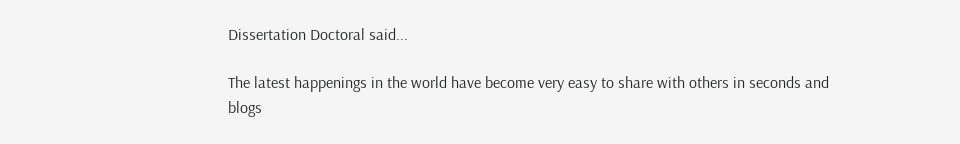Dissertation Doctoral said...

The latest happenings in the world have become very easy to share with others in seconds and blogs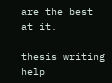are the best at it.

thesis writing help